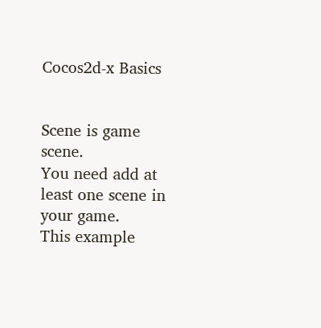Cocos2d-x Basics


Scene is game scene.
You need add at least one scene in your game.
This example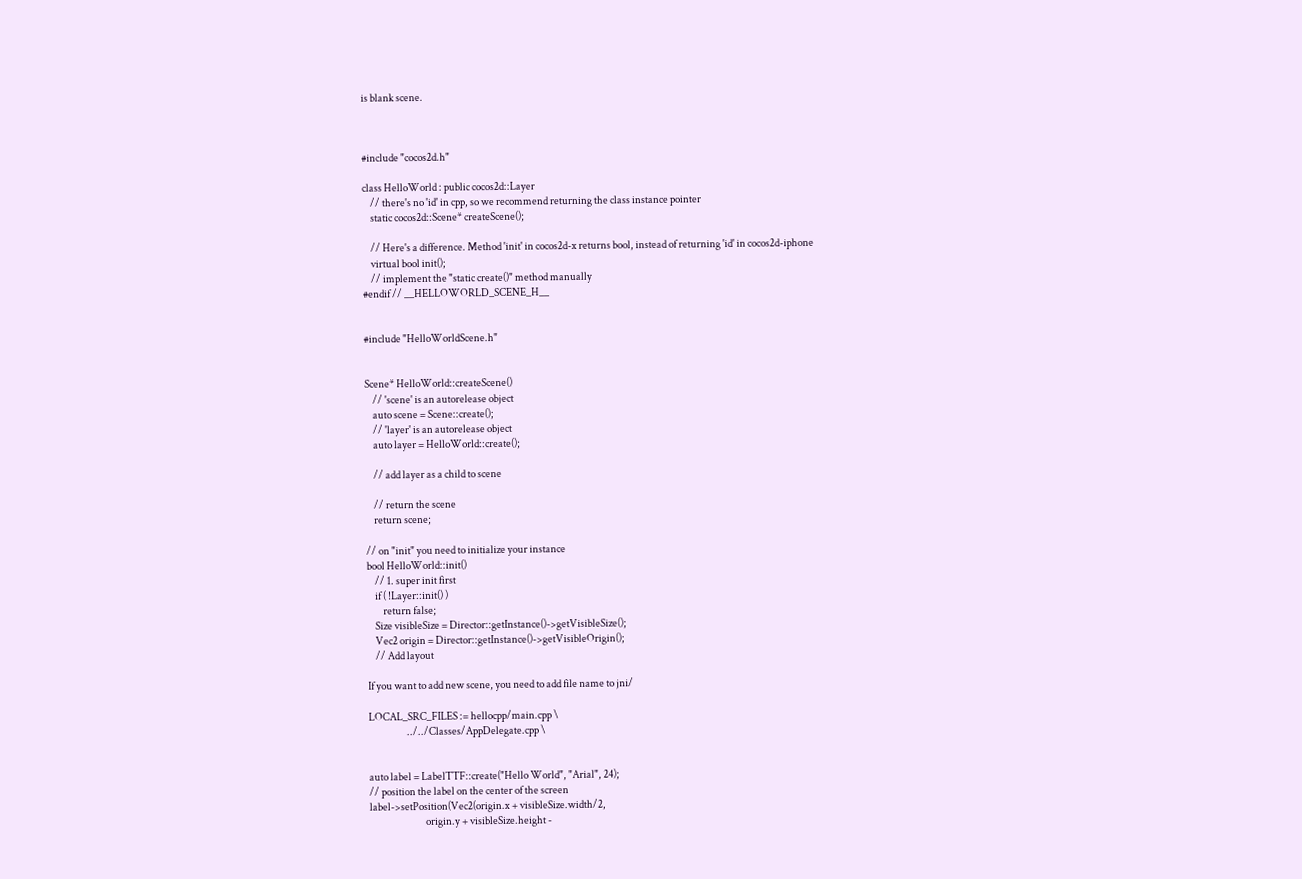is blank scene.



#include "cocos2d.h"

class HelloWorld : public cocos2d::Layer
    // there's no 'id' in cpp, so we recommend returning the class instance pointer
    static cocos2d::Scene* createScene();

    // Here's a difference. Method 'init' in cocos2d-x returns bool, instead of returning 'id' in cocos2d-iphone
    virtual bool init();
    // implement the "static create()" method manually
#endif // __HELLOWORLD_SCENE_H__


#include "HelloWorldScene.h"


Scene* HelloWorld::createScene()
    // 'scene' is an autorelease object
    auto scene = Scene::create();
    // 'layer' is an autorelease object
    auto layer = HelloWorld::create();

    // add layer as a child to scene

    // return the scene
    return scene;

// on "init" you need to initialize your instance
bool HelloWorld::init()
    // 1. super init first
    if ( !Layer::init() )
        return false;
    Size visibleSize = Director::getInstance()->getVisibleSize();
    Vec2 origin = Director::getInstance()->getVisibleOrigin();
    // Add layout

If you want to add new scene, you need to add file name to jni/

LOCAL_SRC_FILES := hellocpp/main.cpp \
                   ../../Classes/AppDelegate.cpp \


auto label = LabelTTF::create("Hello World", "Arial", 24);
// position the label on the center of the screen
label->setPosition(Vec2(origin.x + visibleSize.width/2,
                            origin.y + visibleSize.height -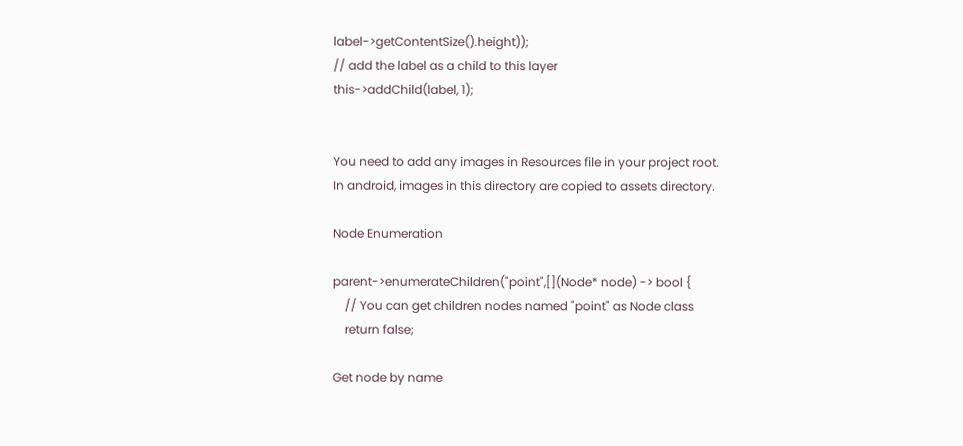label->getContentSize().height));
// add the label as a child to this layer
this->addChild(label, 1);


You need to add any images in Resources file in your project root.
In android, images in this directory are copied to assets directory.

Node Enumeration

parent->enumerateChildren("point",[](Node* node) -> bool {
    // You can get children nodes named "point" as Node class
    return false;

Get node by name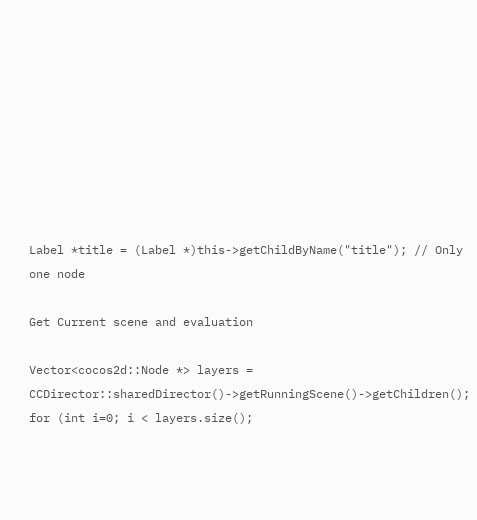Label *title = (Label *)this->getChildByName("title"); // Only one node

Get Current scene and evaluation

Vector<cocos2d::Node *> layers = CCDirector::sharedDirector()->getRunningScene()->getChildren();
for (int i=0; i < layers.size();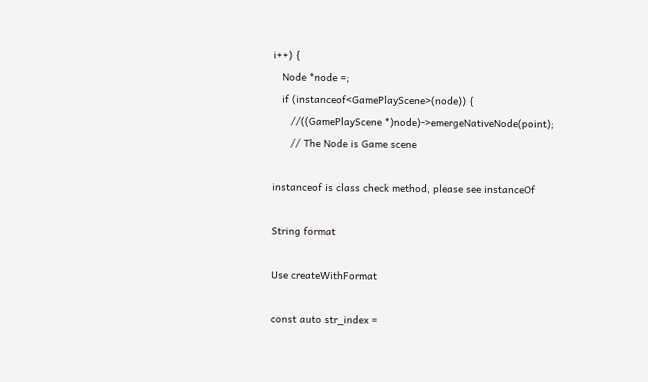i++) {
   Node *node =;
   if (instanceof<GamePlayScene>(node)) {
      //((GamePlayScene *)node)->emergeNativeNode(point);
      // The Node is Game scene

instanceof is class check method, please see instanceOf

String format

Use createWithFormat

const auto str_index =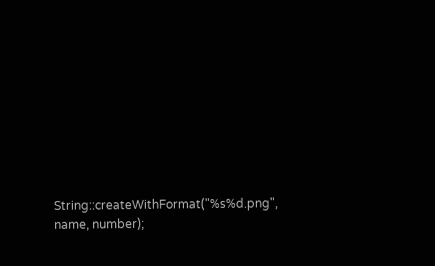String::createWithFormat("%s%d.png", name, number);